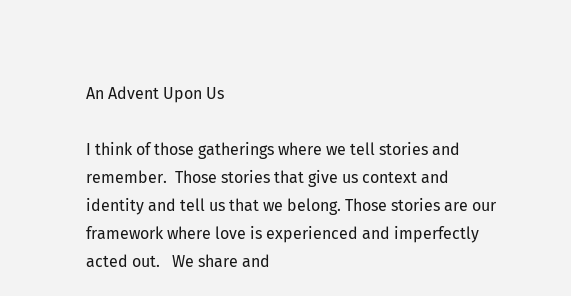An Advent Upon Us

I think of those gatherings where we tell stories and remember.  Those stories that give us context and identity and tell us that we belong. Those stories are our framework where love is experienced and imperfectly acted out.   We share and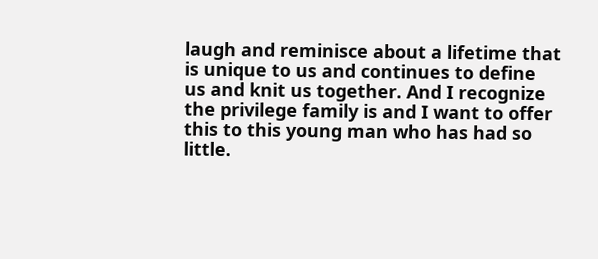laugh and reminisce about a lifetime that is unique to us and continues to define us and knit us together. And I recognize the privilege family is and I want to offer this to this young man who has had so little.